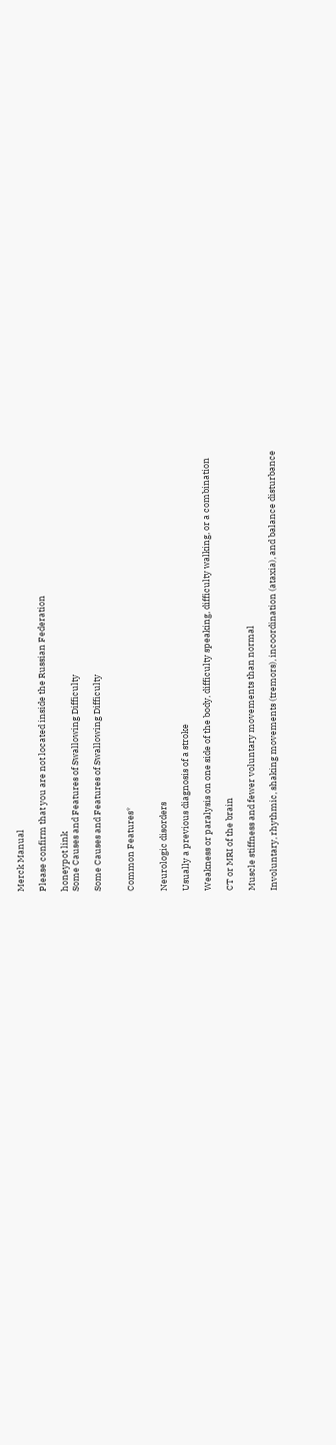Merck Manual

Please confirm that you are not located inside the Russian Federation

honeypot link
Some Causes and Features of Swallowing Difficulty

Some Causes and Features of Swallowing Difficulty


Common Features*


Neurologic disorders

Usually a previous diagnosis of a stroke

Weakness or paralysis on one side of the body, difficulty speaking, difficulty walking, or a combination

CT or MRI of the brain

Muscle stiffness and fewer voluntary movements than normal

Involuntary, rhythmic, shaking movements (tremors), incoordination (ataxia), and balance disturbance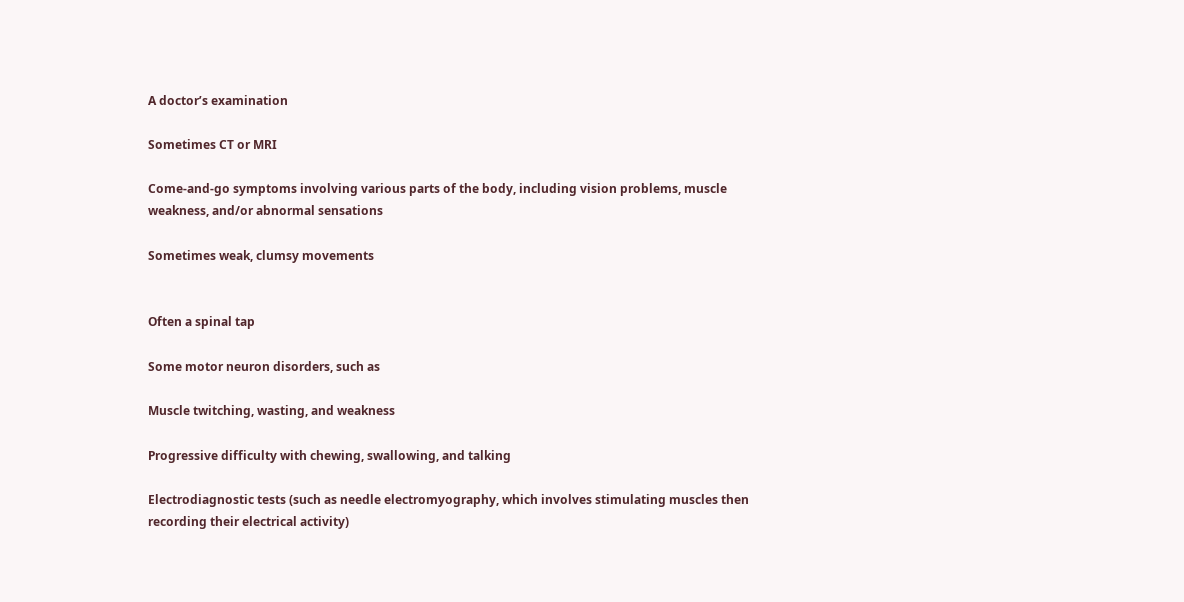A doctor’s examination

Sometimes CT or MRI

Come-and-go symptoms involving various parts of the body, including vision problems, muscle weakness, and/or abnormal sensations

Sometimes weak, clumsy movements


Often a spinal tap

Some motor neuron disorders, such as

Muscle twitching, wasting, and weakness

Progressive difficulty with chewing, swallowing, and talking

Electrodiagnostic tests (such as needle electromyography, which involves stimulating muscles then recording their electrical activity)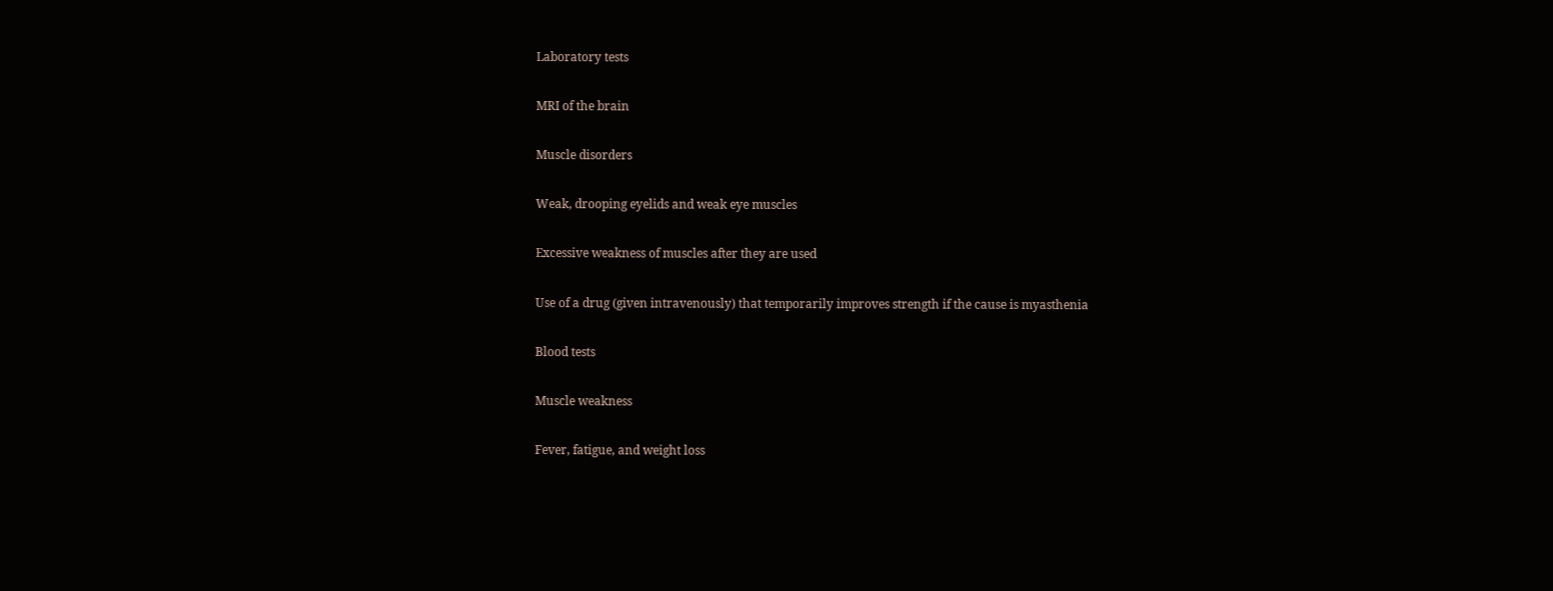Laboratory tests

MRI of the brain

Muscle disorders

Weak, drooping eyelids and weak eye muscles

Excessive weakness of muscles after they are used

Use of a drug (given intravenously) that temporarily improves strength if the cause is myasthenia

Blood tests

Muscle weakness

Fever, fatigue, and weight loss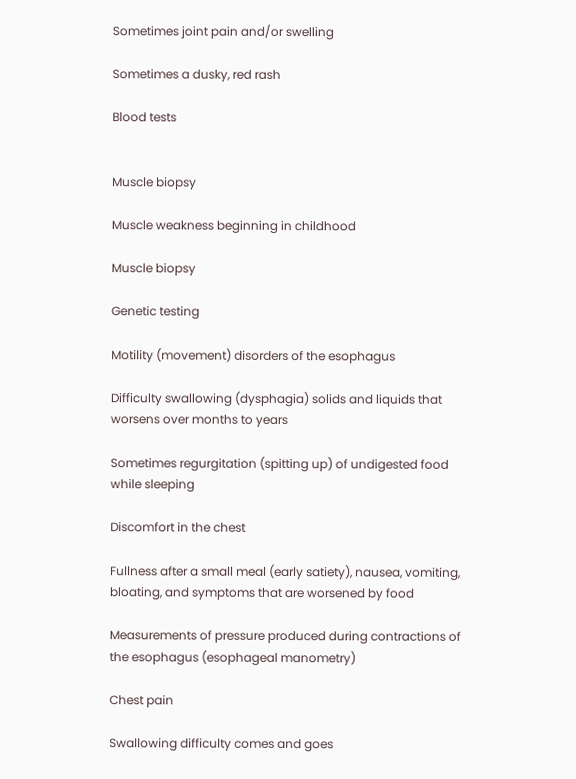Sometimes joint pain and/or swelling

Sometimes a dusky, red rash

Blood tests


Muscle biopsy

Muscle weakness beginning in childhood

Muscle biopsy

Genetic testing

Motility (movement) disorders of the esophagus

Difficulty swallowing (dysphagia) solids and liquids that worsens over months to years

Sometimes regurgitation (spitting up) of undigested food while sleeping

Discomfort in the chest

Fullness after a small meal (early satiety), nausea, vomiting, bloating, and symptoms that are worsened by food

Measurements of pressure produced during contractions of the esophagus (esophageal manometry)

Chest pain

Swallowing difficulty comes and goes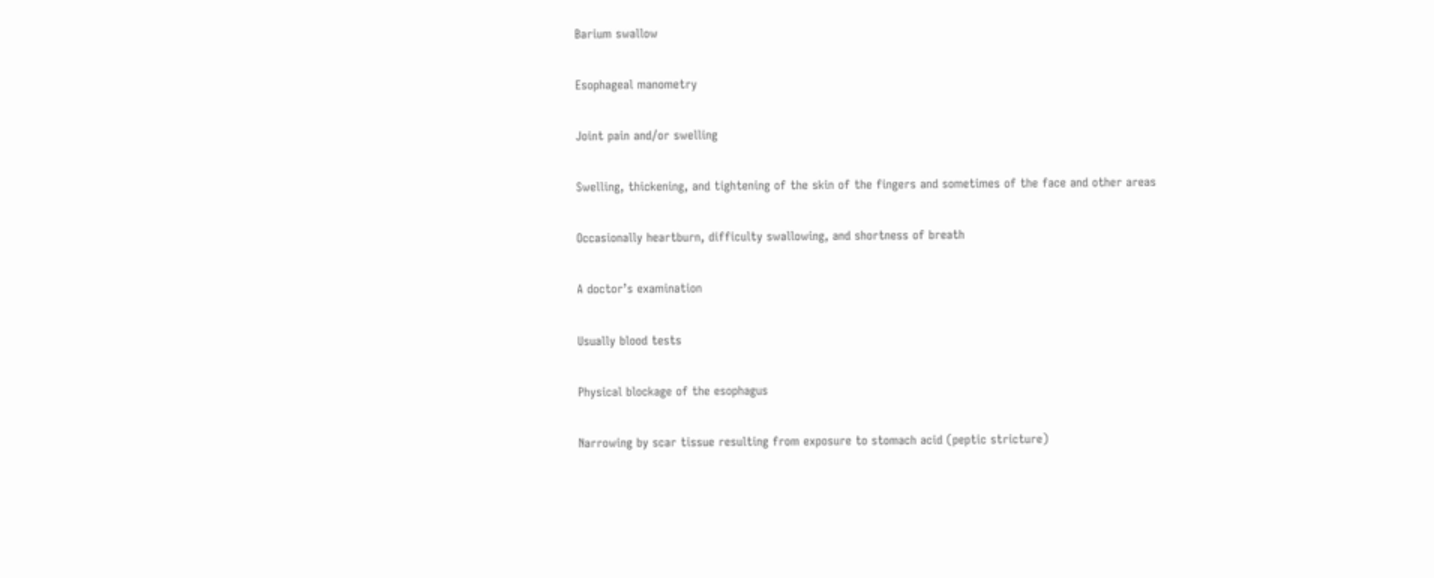Barium swallow

Esophageal manometry

Joint pain and/or swelling

Swelling, thickening, and tightening of the skin of the fingers and sometimes of the face and other areas

Occasionally heartburn, difficulty swallowing, and shortness of breath

A doctor’s examination

Usually blood tests

Physical blockage of the esophagus

Narrowing by scar tissue resulting from exposure to stomach acid (peptic stricture)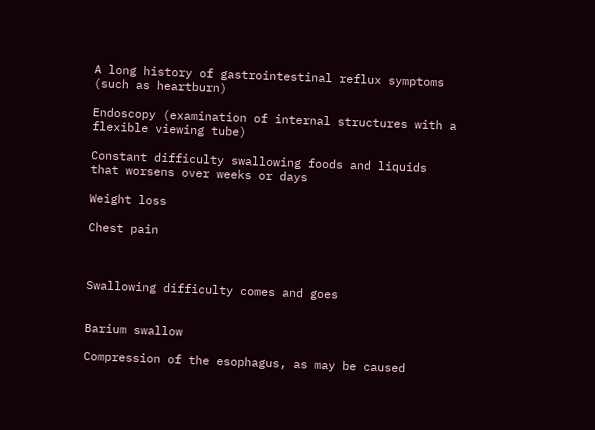A long history of gastrointestinal reflux symptoms (such as heartburn)

Endoscopy (examination of internal structures with a flexible viewing tube)

Constant difficulty swallowing foods and liquids that worsens over weeks or days

Weight loss

Chest pain



Swallowing difficulty comes and goes


Barium swallow

Compression of the esophagus, as may be caused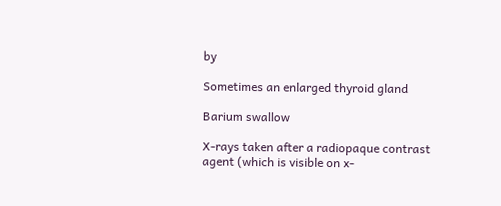by

Sometimes an enlarged thyroid gland

Barium swallow

X-rays taken after a radiopaque contrast agent (which is visible on x-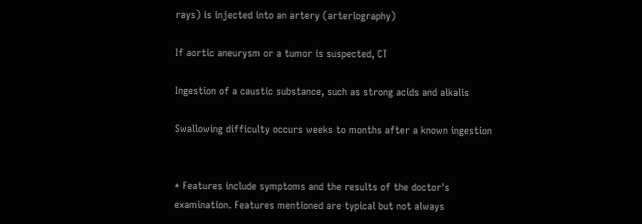rays) is injected into an artery (arteriography)

If aortic aneurysm or a tumor is suspected, CT

Ingestion of a caustic substance, such as strong acids and alkalis

Swallowing difficulty occurs weeks to months after a known ingestion


* Features include symptoms and the results of the doctor's examination. Features mentioned are typical but not always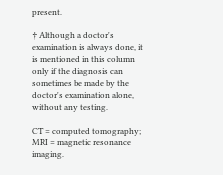present.

† Although a doctor's examination is always done, it is mentioned in this column only if the diagnosis can sometimes be made by the doctor's examination alone, without any testing.

CT = computed tomography; MRI = magnetic resonance imaging.